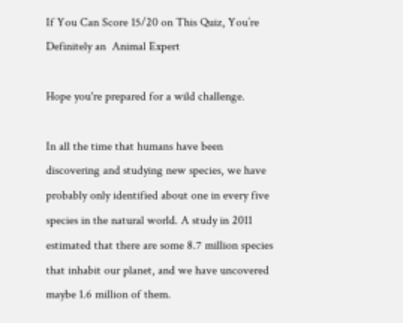If You Can Score 15/20 on This Quiz, You’re Definitely an  Animal Expert

Hope you're prepared for a wild challenge.

In all the time that humans have been discovering and studying new species, we have probably only identified about one in every five species in the natural world. A study in 2011 estimated that there are some 8.7 million species that inhabit our planet, and we have uncovered maybe 1.6 million of them.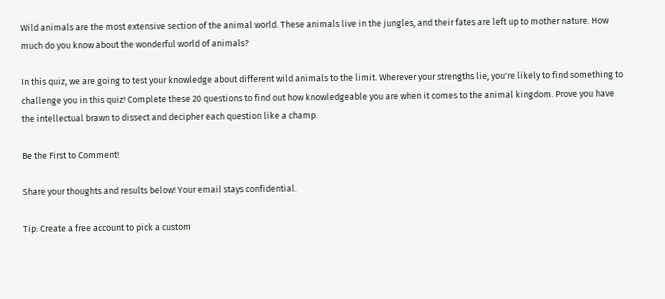Wild animals are the most extensive section of the animal world. These animals live in the jungles, and their fates are left up to mother nature. How much do you know about the wonderful world of animals?

In this quiz, we are going to test your knowledge about different wild animals to the limit. Wherever your strengths lie, you're likely to find something to challenge you in this quiz! Complete these 20 questions to find out how knowledgeable you are when it comes to the animal kingdom. Prove you have the intellectual brawn to dissect and decipher each question like a champ.

Be the First to Comment!

Share your thoughts and results below! Your email stays confidential.

Tip: Create a free account to pick a custom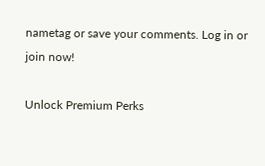nametag or save your comments. Log in or join now!

Unlock Premium Perks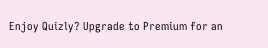Enjoy Quizly? Upgrade to Premium for an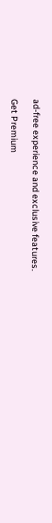ad-free experience and exclusive features.

Get Premium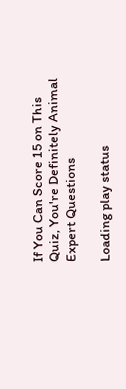If You Can Score 15 on This Quiz, You're Definitely Animal Expert Questions

Loading play status